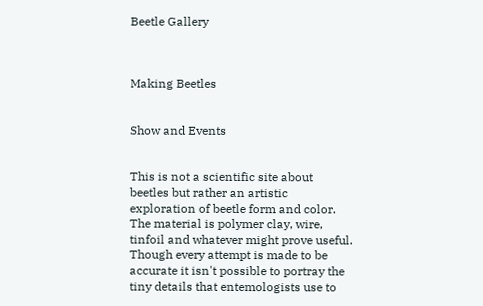Beetle Gallery



Making Beetles


Show and Events


This is not a scientific site about beetles but rather an artistic exploration of beetle form and color. The material is polymer clay, wire, tinfoil and whatever might prove useful. Though every attempt is made to be accurate it isn't possible to portray the tiny details that entemologists use to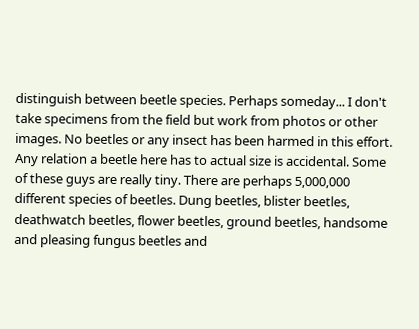distinguish between beetle species. Perhaps someday... I don't take specimens from the field but work from photos or other images. No beetles or any insect has been harmed in this effort. Any relation a beetle here has to actual size is accidental. Some of these guys are really tiny. There are perhaps 5,000,000 different species of beetles. Dung beetles, blister beetles, deathwatch beetles, flower beetles, ground beetles, handsome and pleasing fungus beetles and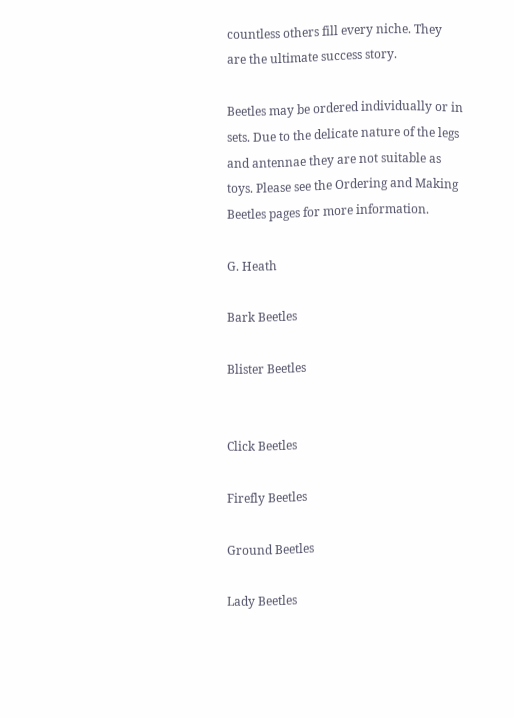countless others fill every niche. They are the ultimate success story.

Beetles may be ordered individually or in sets. Due to the delicate nature of the legs and antennae they are not suitable as toys. Please see the Ordering and Making Beetles pages for more information.

G. Heath

Bark Beetles

Blister Beetles


Click Beetles

Firefly Beetles

Ground Beetles

Lady Beetles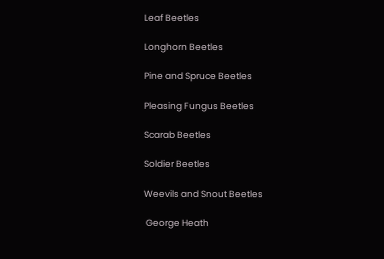Leaf Beetles

Longhorn Beetles

Pine and Spruce Beetles

Pleasing Fungus Beetles

Scarab Beetles

Soldier Beetles

Weevils and Snout Beetles

 George Heath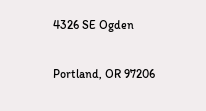4326 SE Ogden

Portland, OR 97206